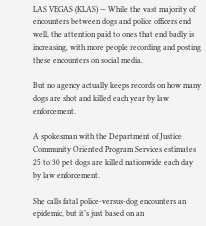LAS VEGAS (KLAS) — While the vast majority of encounters between dogs and police officers end well, the attention paid to ones that end badly is increasing, with more people recording and posting these encounters on social media.

But no agency actually keeps records on how many dogs are shot and killed each year by law enforcement.

A spokesman with the Department of Justice Community Oriented Program Services estimates 25 to 30 pet dogs are killed nationwide each day by law enforcement.

She calls fatal police-versus-dog encounters an epidemic, but it’s just based on an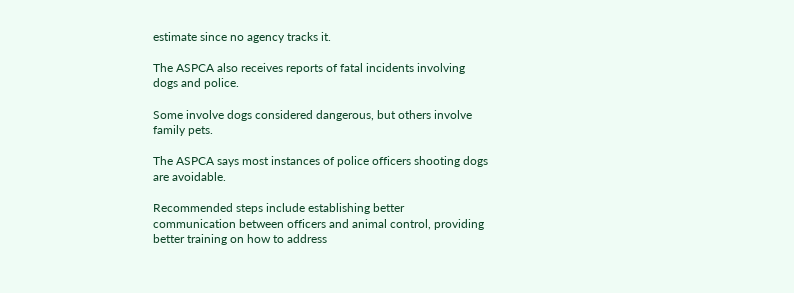estimate since no agency tracks it.

The ASPCA also receives reports of fatal incidents involving dogs and police.

Some involve dogs considered dangerous, but others involve family pets.

The ASPCA says most instances of police officers shooting dogs are avoidable.

Recommended steps include establishing better communication between officers and animal control, providing better training on how to address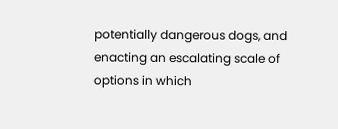potentially dangerous dogs, and enacting an escalating scale of options in which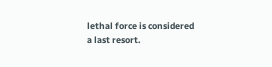lethal force is considered a last resort.